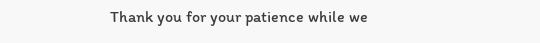Thank you for your patience while we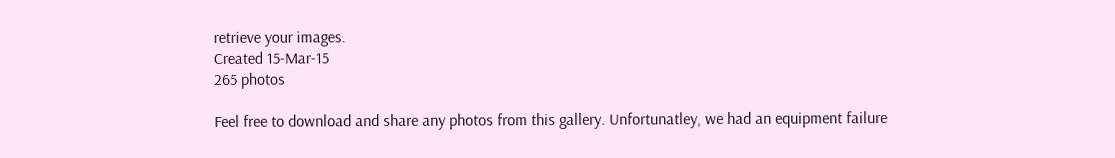retrieve your images.
Created 15-Mar-15
265 photos

Feel free to download and share any photos from this gallery. Unfortunatley, we had an equipment failure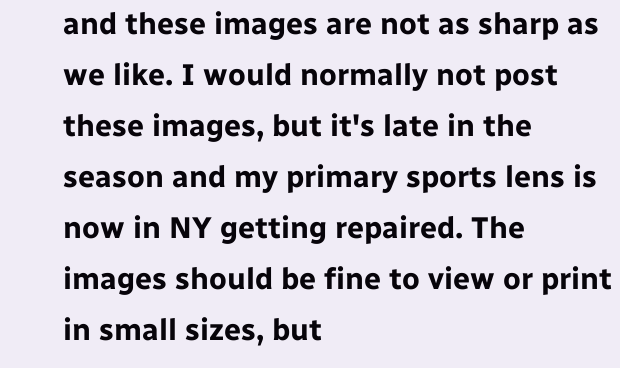and these images are not as sharp as we like. I would normally not post these images, but it's late in the season and my primary sports lens is now in NY getting repaired. The images should be fine to view or print in small sizes, but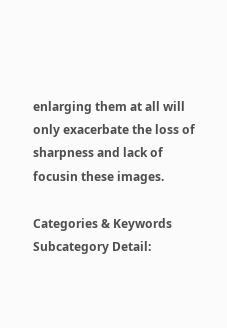enlarging them at all will only exacerbate the loss of sharpness and lack of focusin these images.

Categories & Keywords
Subcategory Detail: